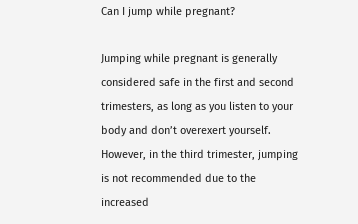Can I jump while pregnant?

Jumping while pregnant is generally considered safe in the first and second trimesters, as long as you listen to your body and don’t overexert yourself. However, in the third trimester, jumping is not recommended due to the increased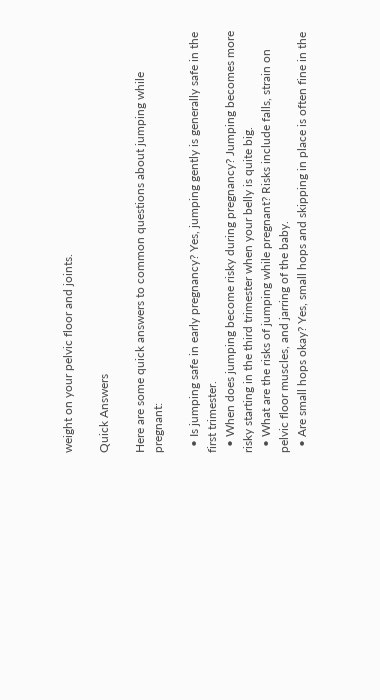weight on your pelvic floor and joints.

Quick Answers

Here are some quick answers to common questions about jumping while pregnant:

  • Is jumping safe in early pregnancy? Yes, jumping gently is generally safe in the first trimester.
  • When does jumping become risky during pregnancy? Jumping becomes more risky starting in the third trimester when your belly is quite big.
  • What are the risks of jumping while pregnant? Risks include falls, strain on pelvic floor muscles, and jarring of the baby.
  • Are small hops okay? Yes, small hops and skipping in place is often fine in the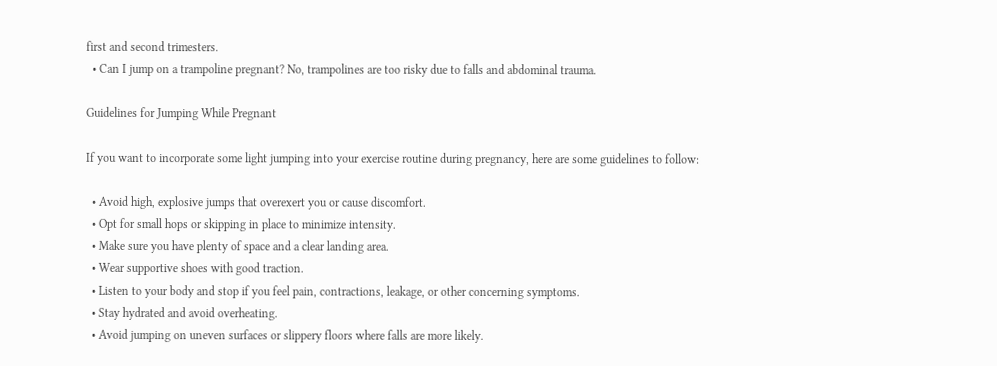first and second trimesters.
  • Can I jump on a trampoline pregnant? No, trampolines are too risky due to falls and abdominal trauma.

Guidelines for Jumping While Pregnant

If you want to incorporate some light jumping into your exercise routine during pregnancy, here are some guidelines to follow:

  • Avoid high, explosive jumps that overexert you or cause discomfort.
  • Opt for small hops or skipping in place to minimize intensity.
  • Make sure you have plenty of space and a clear landing area.
  • Wear supportive shoes with good traction.
  • Listen to your body and stop if you feel pain, contractions, leakage, or other concerning symptoms.
  • Stay hydrated and avoid overheating.
  • Avoid jumping on uneven surfaces or slippery floors where falls are more likely.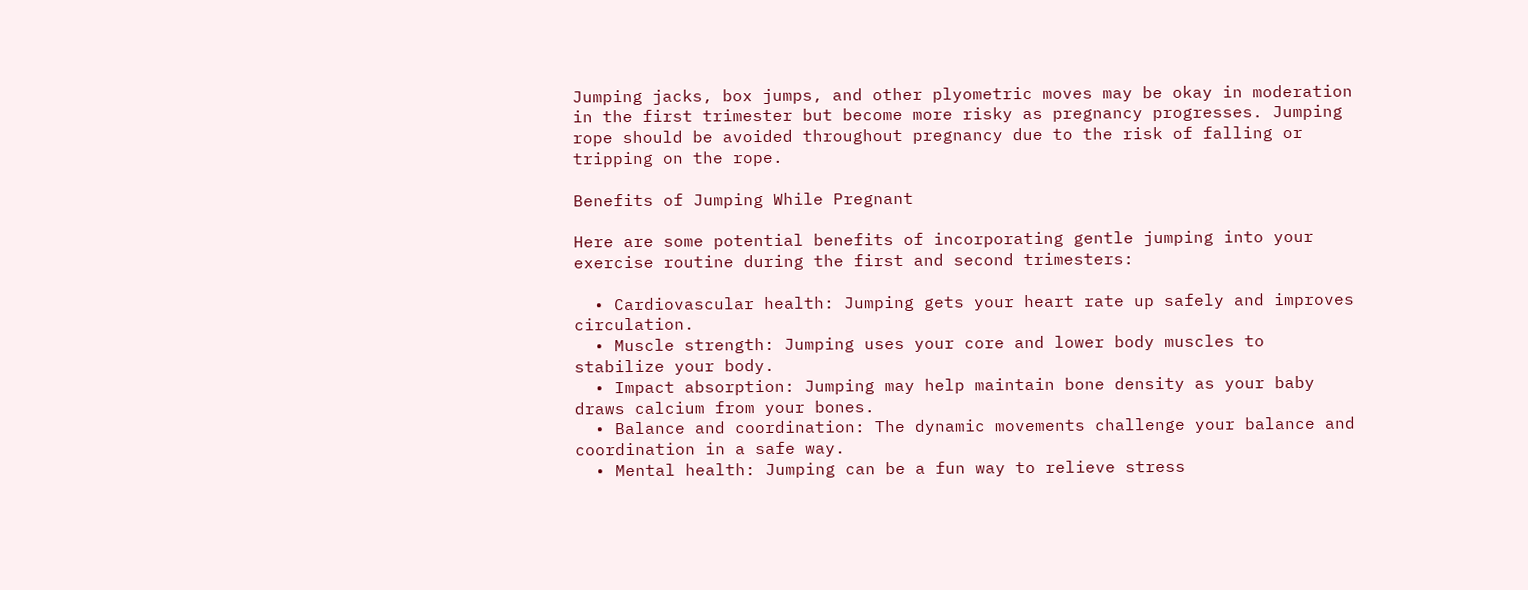Jumping jacks, box jumps, and other plyometric moves may be okay in moderation in the first trimester but become more risky as pregnancy progresses. Jumping rope should be avoided throughout pregnancy due to the risk of falling or tripping on the rope.

Benefits of Jumping While Pregnant

Here are some potential benefits of incorporating gentle jumping into your exercise routine during the first and second trimesters:

  • Cardiovascular health: Jumping gets your heart rate up safely and improves circulation.
  • Muscle strength: Jumping uses your core and lower body muscles to stabilize your body.
  • Impact absorption: Jumping may help maintain bone density as your baby draws calcium from your bones.
  • Balance and coordination: The dynamic movements challenge your balance and coordination in a safe way.
  • Mental health: Jumping can be a fun way to relieve stress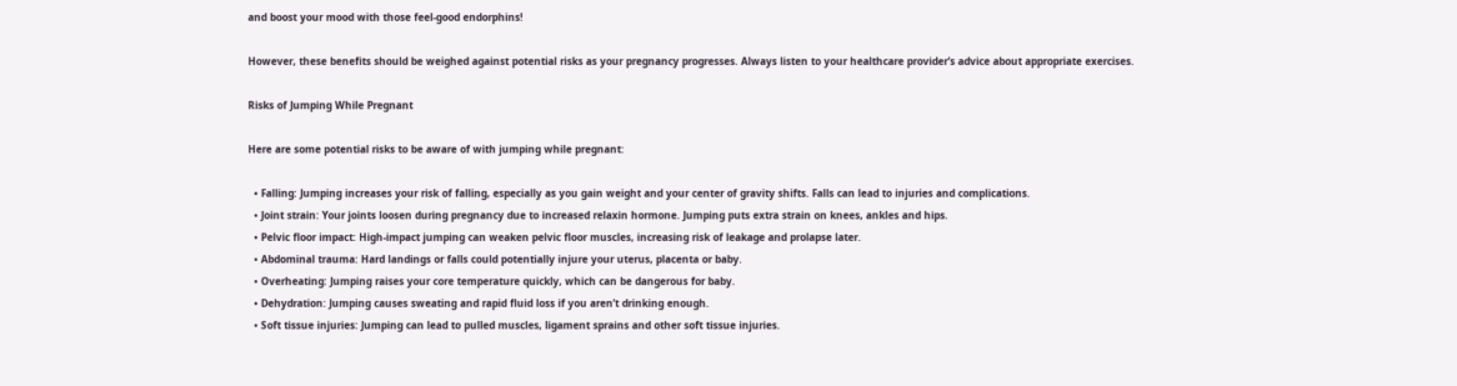and boost your mood with those feel-good endorphins!

However, these benefits should be weighed against potential risks as your pregnancy progresses. Always listen to your healthcare provider’s advice about appropriate exercises.

Risks of Jumping While Pregnant

Here are some potential risks to be aware of with jumping while pregnant:

  • Falling: Jumping increases your risk of falling, especially as you gain weight and your center of gravity shifts. Falls can lead to injuries and complications.
  • Joint strain: Your joints loosen during pregnancy due to increased relaxin hormone. Jumping puts extra strain on knees, ankles and hips.
  • Pelvic floor impact: High-impact jumping can weaken pelvic floor muscles, increasing risk of leakage and prolapse later.
  • Abdominal trauma: Hard landings or falls could potentially injure your uterus, placenta or baby.
  • Overheating: Jumping raises your core temperature quickly, which can be dangerous for baby.
  • Dehydration: Jumping causes sweating and rapid fluid loss if you aren’t drinking enough.
  • Soft tissue injuries: Jumping can lead to pulled muscles, ligament sprains and other soft tissue injuries.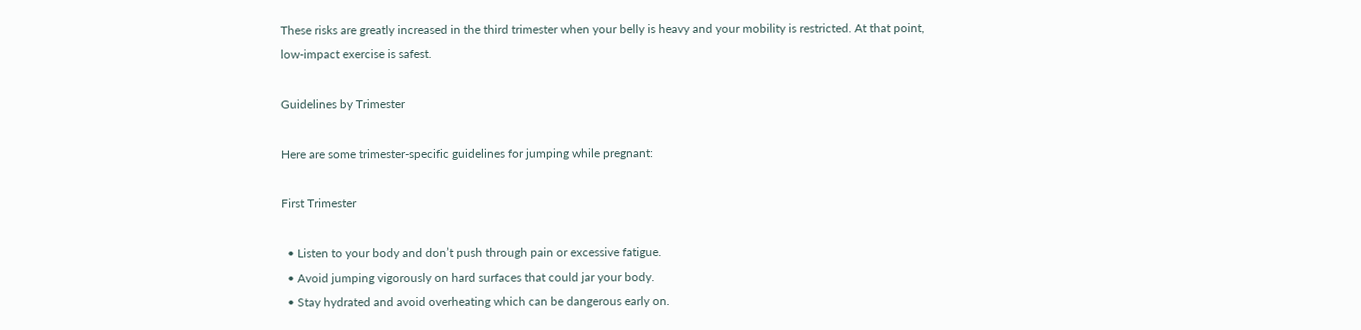These risks are greatly increased in the third trimester when your belly is heavy and your mobility is restricted. At that point, low-impact exercise is safest.

Guidelines by Trimester

Here are some trimester-specific guidelines for jumping while pregnant:

First Trimester

  • Listen to your body and don’t push through pain or excessive fatigue.
  • Avoid jumping vigorously on hard surfaces that could jar your body.
  • Stay hydrated and avoid overheating which can be dangerous early on.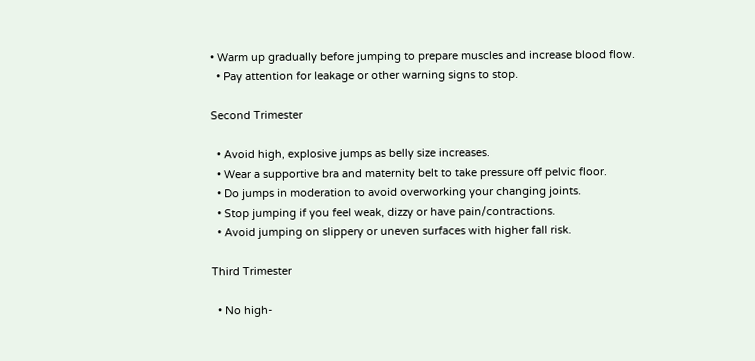• Warm up gradually before jumping to prepare muscles and increase blood flow.
  • Pay attention for leakage or other warning signs to stop.

Second Trimester

  • Avoid high, explosive jumps as belly size increases.
  • Wear a supportive bra and maternity belt to take pressure off pelvic floor.
  • Do jumps in moderation to avoid overworking your changing joints.
  • Stop jumping if you feel weak, dizzy or have pain/contractions.
  • Avoid jumping on slippery or uneven surfaces with higher fall risk.

Third Trimester

  • No high-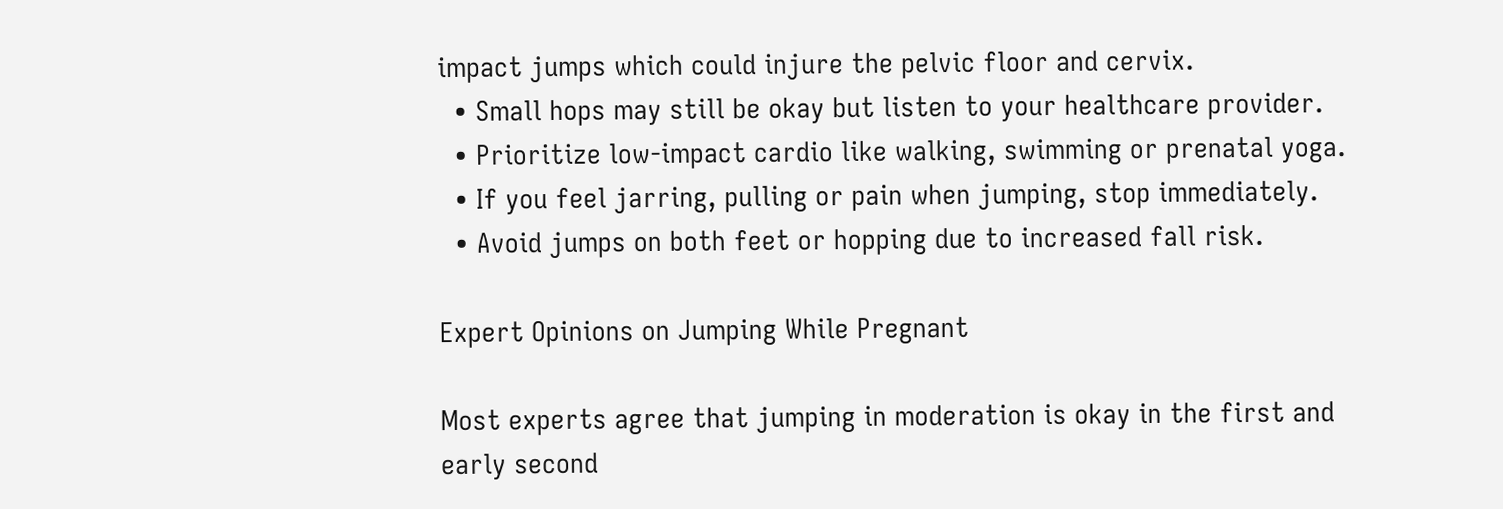impact jumps which could injure the pelvic floor and cervix.
  • Small hops may still be okay but listen to your healthcare provider.
  • Prioritize low-impact cardio like walking, swimming or prenatal yoga.
  • If you feel jarring, pulling or pain when jumping, stop immediately.
  • Avoid jumps on both feet or hopping due to increased fall risk.

Expert Opinions on Jumping While Pregnant

Most experts agree that jumping in moderation is okay in the first and early second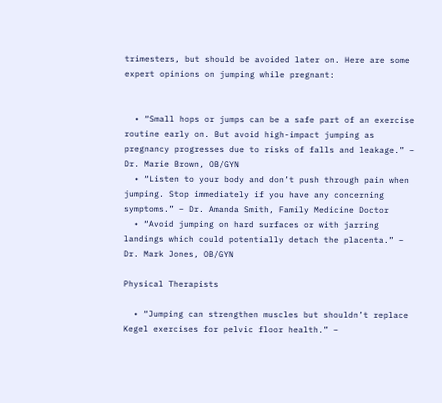trimesters, but should be avoided later on. Here are some expert opinions on jumping while pregnant:


  • “Small hops or jumps can be a safe part of an exercise routine early on. But avoid high-impact jumping as pregnancy progresses due to risks of falls and leakage.” – Dr. Marie Brown, OB/GYN
  • “Listen to your body and don’t push through pain when jumping. Stop immediately if you have any concerning symptoms.” – Dr. Amanda Smith, Family Medicine Doctor
  • “Avoid jumping on hard surfaces or with jarring landings which could potentially detach the placenta.” – Dr. Mark Jones, OB/GYN

Physical Therapists

  • “Jumping can strengthen muscles but shouldn’t replace Kegel exercises for pelvic floor health.” –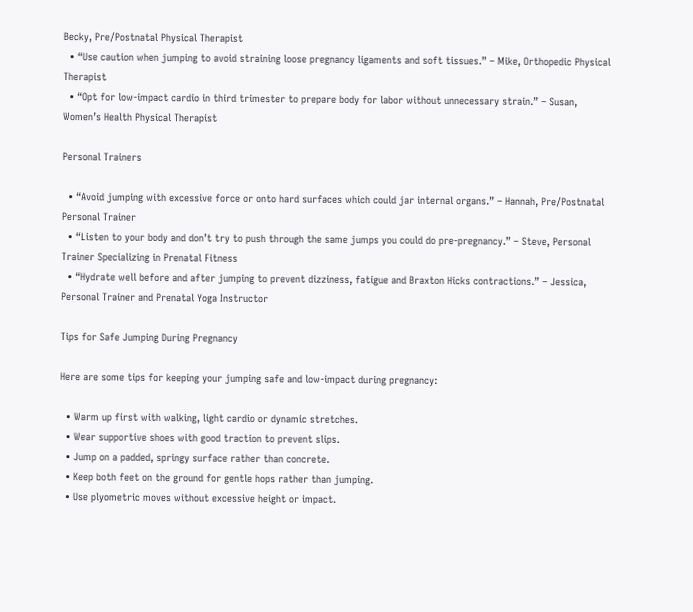Becky, Pre/Postnatal Physical Therapist
  • “Use caution when jumping to avoid straining loose pregnancy ligaments and soft tissues.” – Mike, Orthopedic Physical Therapist
  • “Opt for low-impact cardio in third trimester to prepare body for labor without unnecessary strain.” – Susan, Women’s Health Physical Therapist

Personal Trainers

  • “Avoid jumping with excessive force or onto hard surfaces which could jar internal organs.” – Hannah, Pre/Postnatal Personal Trainer
  • “Listen to your body and don’t try to push through the same jumps you could do pre-pregnancy.” – Steve, Personal Trainer Specializing in Prenatal Fitness
  • “Hydrate well before and after jumping to prevent dizziness, fatigue and Braxton Hicks contractions.” – Jessica, Personal Trainer and Prenatal Yoga Instructor

Tips for Safe Jumping During Pregnancy

Here are some tips for keeping your jumping safe and low-impact during pregnancy:

  • Warm up first with walking, light cardio or dynamic stretches.
  • Wear supportive shoes with good traction to prevent slips.
  • Jump on a padded, springy surface rather than concrete.
  • Keep both feet on the ground for gentle hops rather than jumping.
  • Use plyometric moves without excessive height or impact.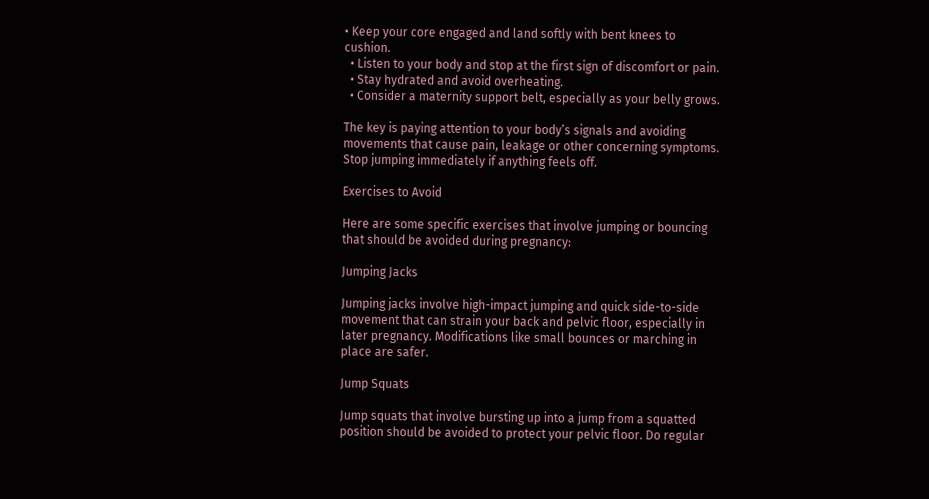• Keep your core engaged and land softly with bent knees to cushion.
  • Listen to your body and stop at the first sign of discomfort or pain.
  • Stay hydrated and avoid overheating.
  • Consider a maternity support belt, especially as your belly grows.

The key is paying attention to your body’s signals and avoiding movements that cause pain, leakage or other concerning symptoms. Stop jumping immediately if anything feels off.

Exercises to Avoid

Here are some specific exercises that involve jumping or bouncing that should be avoided during pregnancy:

Jumping Jacks

Jumping jacks involve high-impact jumping and quick side-to-side movement that can strain your back and pelvic floor, especially in later pregnancy. Modifications like small bounces or marching in place are safer.

Jump Squats

Jump squats that involve bursting up into a jump from a squatted position should be avoided to protect your pelvic floor. Do regular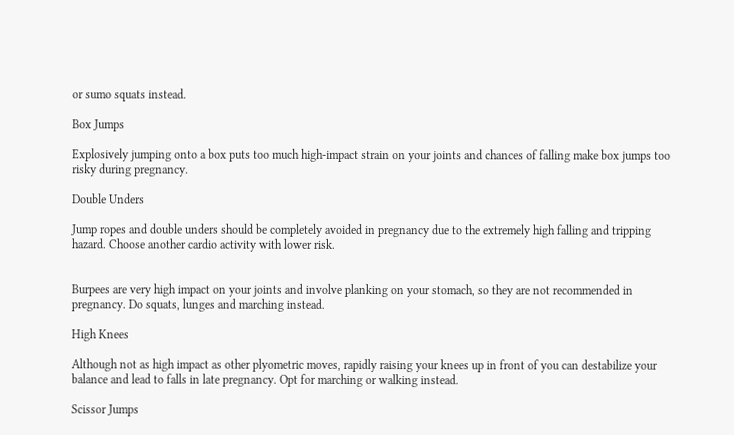or sumo squats instead.

Box Jumps

Explosively jumping onto a box puts too much high-impact strain on your joints and chances of falling make box jumps too risky during pregnancy.

Double Unders

Jump ropes and double unders should be completely avoided in pregnancy due to the extremely high falling and tripping hazard. Choose another cardio activity with lower risk.


Burpees are very high impact on your joints and involve planking on your stomach, so they are not recommended in pregnancy. Do squats, lunges and marching instead.

High Knees

Although not as high impact as other plyometric moves, rapidly raising your knees up in front of you can destabilize your balance and lead to falls in late pregnancy. Opt for marching or walking instead.

Scissor Jumps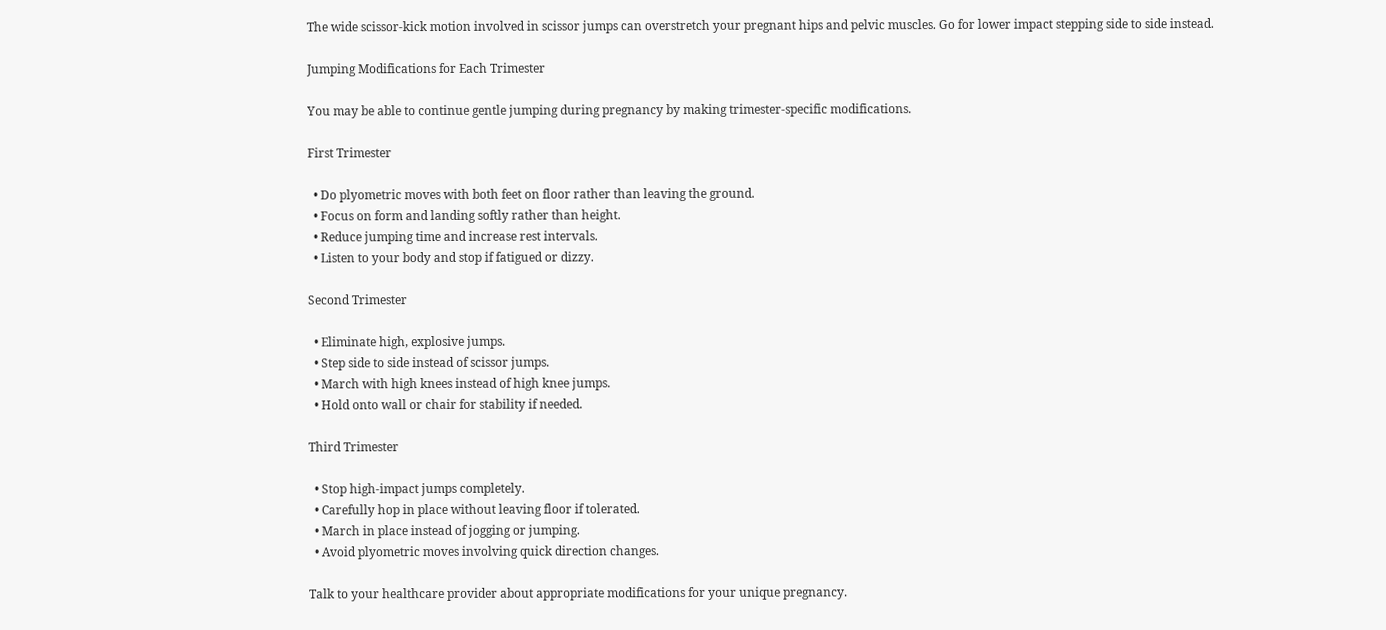The wide scissor-kick motion involved in scissor jumps can overstretch your pregnant hips and pelvic muscles. Go for lower impact stepping side to side instead.

Jumping Modifications for Each Trimester

You may be able to continue gentle jumping during pregnancy by making trimester-specific modifications.

First Trimester

  • Do plyometric moves with both feet on floor rather than leaving the ground.
  • Focus on form and landing softly rather than height.
  • Reduce jumping time and increase rest intervals.
  • Listen to your body and stop if fatigued or dizzy.

Second Trimester

  • Eliminate high, explosive jumps.
  • Step side to side instead of scissor jumps.
  • March with high knees instead of high knee jumps.
  • Hold onto wall or chair for stability if needed.

Third Trimester

  • Stop high-impact jumps completely.
  • Carefully hop in place without leaving floor if tolerated.
  • March in place instead of jogging or jumping.
  • Avoid plyometric moves involving quick direction changes.

Talk to your healthcare provider about appropriate modifications for your unique pregnancy.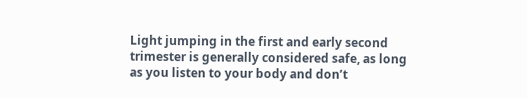Light jumping in the first and early second trimester is generally considered safe, as long as you listen to your body and don’t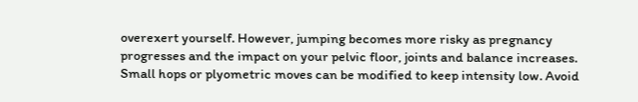overexert yourself. However, jumping becomes more risky as pregnancy progresses and the impact on your pelvic floor, joints and balance increases. Small hops or plyometric moves can be modified to keep intensity low. Avoid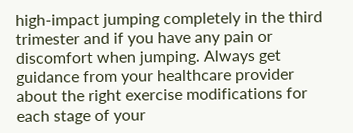high-impact jumping completely in the third trimester and if you have any pain or discomfort when jumping. Always get guidance from your healthcare provider about the right exercise modifications for each stage of your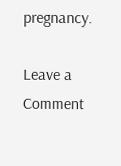pregnancy.

Leave a Comment